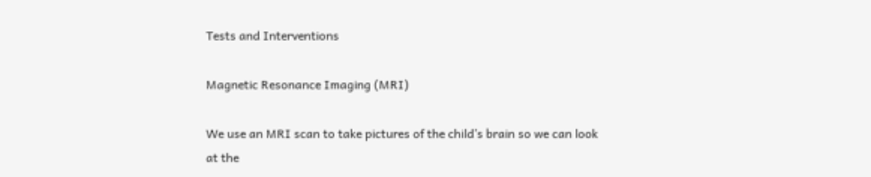Tests and Interventions

Magnetic Resonance Imaging (MRI)

We use an MRI scan to take pictures of the child’s brain so we can look at the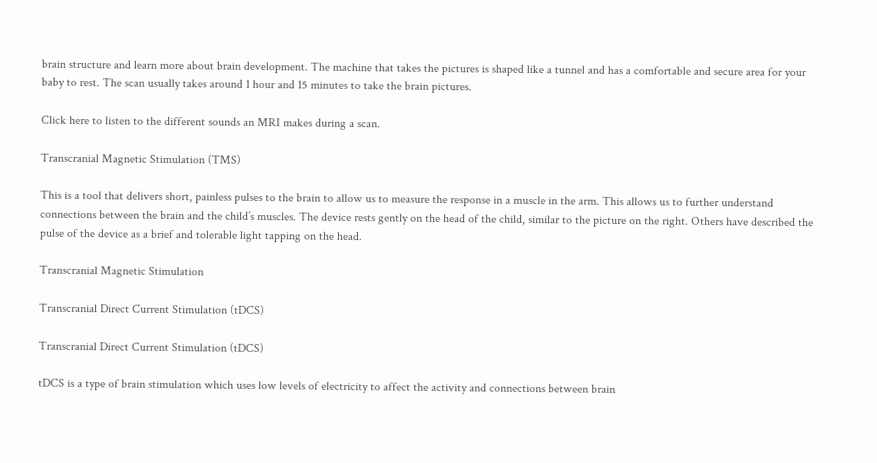brain structure and learn more about brain development. The machine that takes the pictures is shaped like a tunnel and has a comfortable and secure area for your baby to rest. The scan usually takes around 1 hour and 15 minutes to take the brain pictures.

Click here to listen to the different sounds an MRI makes during a scan.

Transcranial Magnetic Stimulation (TMS)

This is a tool that delivers short, painless pulses to the brain to allow us to measure the response in a muscle in the arm. This allows us to further understand connections between the brain and the child’s muscles. The device rests gently on the head of the child, similar to the picture on the right. Others have described the pulse of the device as a brief and tolerable light tapping on the head.

Transcranial Magnetic Stimulation

Transcranial Direct Current Stimulation (tDCS)

Transcranial Direct Current Stimulation (tDCS)

tDCS is a type of brain stimulation which uses low levels of electricity to affect the activity and connections between brain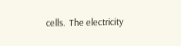cells.  The electricity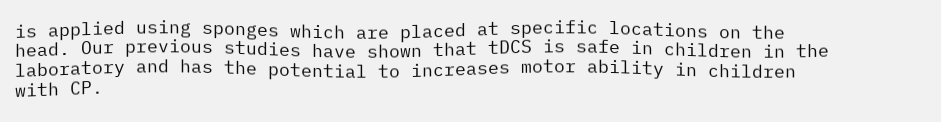is applied using sponges which are placed at specific locations on the head. Our previous studies have shown that tDCS is safe in children in the laboratory and has the potential to increases motor ability in children with CP.